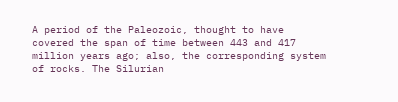A period of the Paleozoic, thought to have covered the span of time between 443 and 417 million years ago; also, the corresponding system of rocks. The Silurian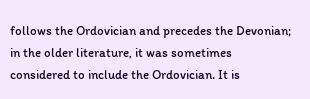follows the Ordovician and precedes the Devonian; in the older literature, it was sometimes considered to include the Ordovician. It is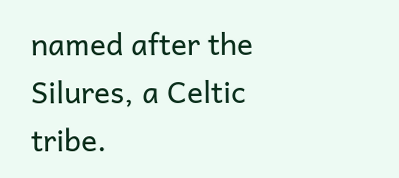named after the Silures, a Celtic tribe.